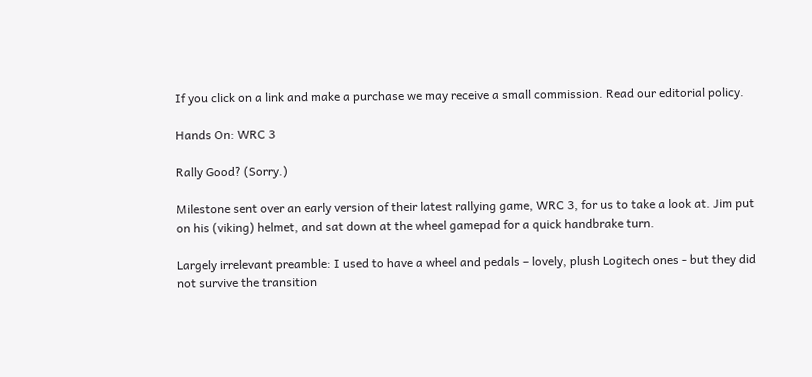If you click on a link and make a purchase we may receive a small commission. Read our editorial policy.

Hands On: WRC 3

Rally Good? (Sorry.)

Milestone sent over an early version of their latest rallying game, WRC 3, for us to take a look at. Jim put on his (viking) helmet, and sat down at the wheel gamepad for a quick handbrake turn.

Largely irrelevant preamble: I used to have a wheel and pedals – lovely, plush Logitech ones - but they did not survive the transition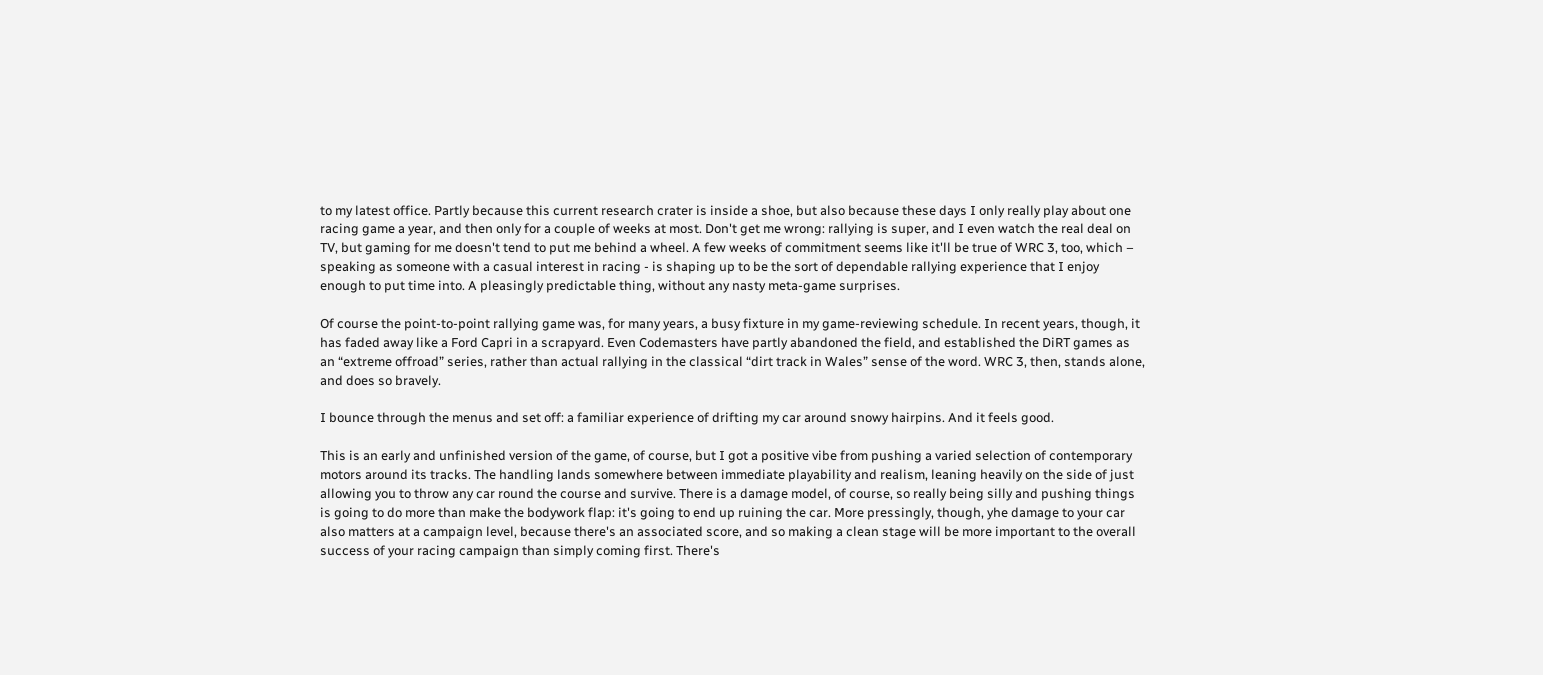to my latest office. Partly because this current research crater is inside a shoe, but also because these days I only really play about one racing game a year, and then only for a couple of weeks at most. Don't get me wrong: rallying is super, and I even watch the real deal on TV, but gaming for me doesn't tend to put me behind a wheel. A few weeks of commitment seems like it'll be true of WRC 3, too, which – speaking as someone with a casual interest in racing - is shaping up to be the sort of dependable rallying experience that I enjoy enough to put time into. A pleasingly predictable thing, without any nasty meta-game surprises.

Of course the point-to-point rallying game was, for many years, a busy fixture in my game-reviewing schedule. In recent years, though, it has faded away like a Ford Capri in a scrapyard. Even Codemasters have partly abandoned the field, and established the DiRT games as an “extreme offroad” series, rather than actual rallying in the classical “dirt track in Wales” sense of the word. WRC 3, then, stands alone, and does so bravely.

I bounce through the menus and set off: a familiar experience of drifting my car around snowy hairpins. And it feels good.

This is an early and unfinished version of the game, of course, but I got a positive vibe from pushing a varied selection of contemporary motors around its tracks. The handling lands somewhere between immediate playability and realism, leaning heavily on the side of just allowing you to throw any car round the course and survive. There is a damage model, of course, so really being silly and pushing things is going to do more than make the bodywork flap: it's going to end up ruining the car. More pressingly, though, yhe damage to your car also matters at a campaign level, because there's an associated score, and so making a clean stage will be more important to the overall success of your racing campaign than simply coming first. There's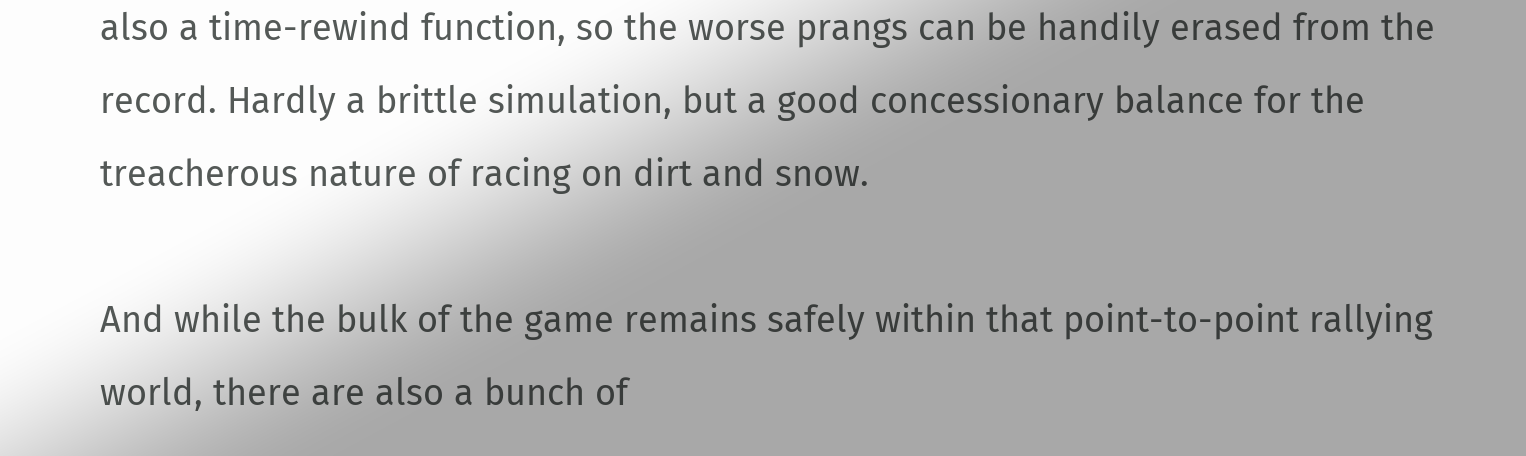also a time-rewind function, so the worse prangs can be handily erased from the record. Hardly a brittle simulation, but a good concessionary balance for the treacherous nature of racing on dirt and snow.

And while the bulk of the game remains safely within that point-to-point rallying world, there are also a bunch of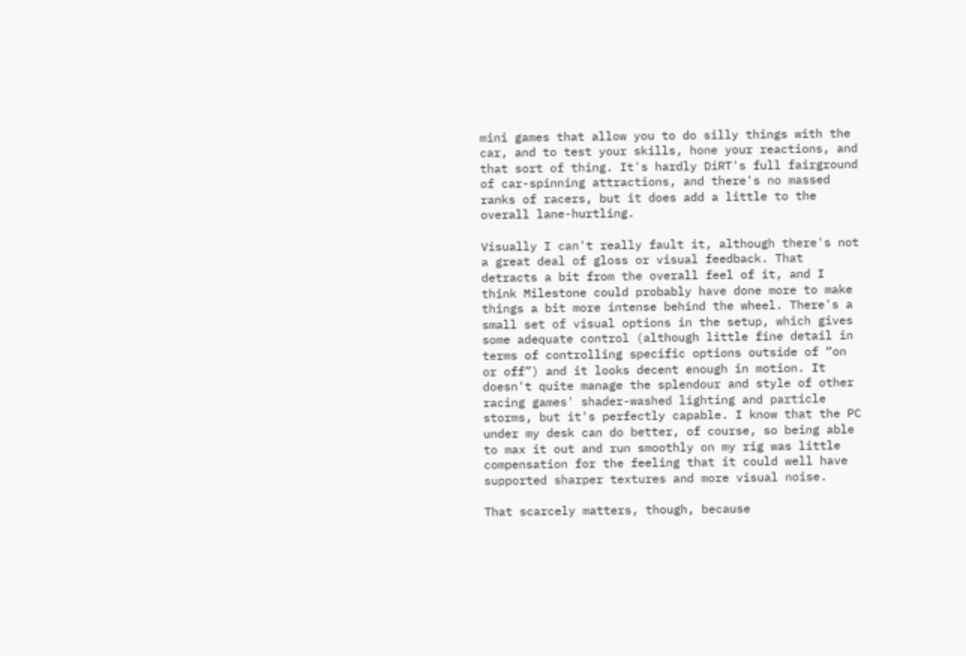mini games that allow you to do silly things with the car, and to test your skills, hone your reactions, and that sort of thing. It's hardly DiRT's full fairground of car-spinning attractions, and there's no massed ranks of racers, but it does add a little to the overall lane-hurtling.

Visually I can't really fault it, although there's not a great deal of gloss or visual feedback. That detracts a bit from the overall feel of it, and I think Milestone could probably have done more to make things a bit more intense behind the wheel. There's a small set of visual options in the setup, which gives some adequate control (although little fine detail in terms of controlling specific options outside of “on or off”) and it looks decent enough in motion. It doesn't quite manage the splendour and style of other racing games' shader-washed lighting and particle storms, but it's perfectly capable. I know that the PC under my desk can do better, of course, so being able to max it out and run smoothly on my rig was little compensation for the feeling that it could well have supported sharper textures and more visual noise.

That scarcely matters, though, because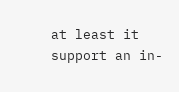at least it support an in-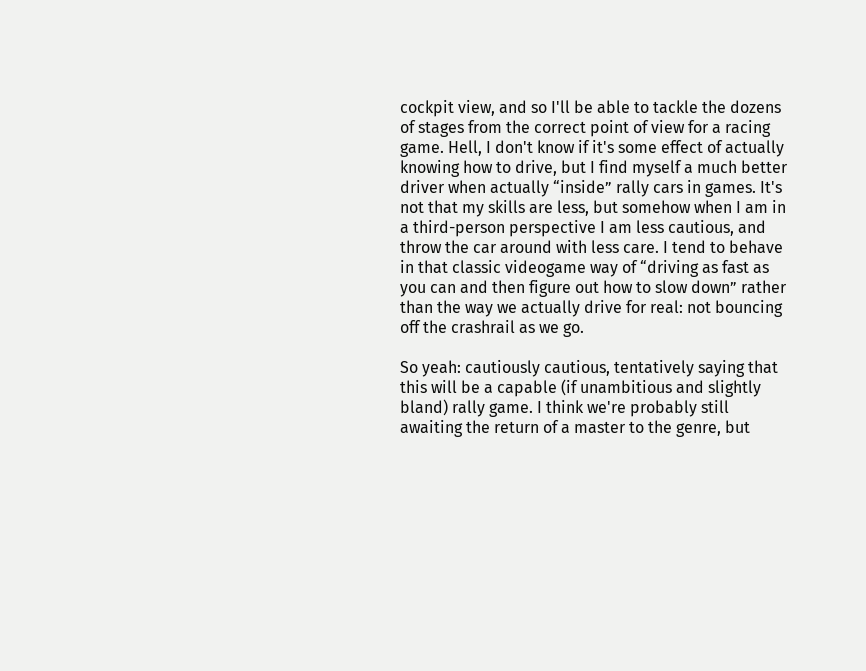cockpit view, and so I'll be able to tackle the dozens of stages from the correct point of view for a racing game. Hell, I don't know if it's some effect of actually knowing how to drive, but I find myself a much better driver when actually “inside” rally cars in games. It's not that my skills are less, but somehow when I am in a third-person perspective I am less cautious, and throw the car around with less care. I tend to behave in that classic videogame way of “driving as fast as you can and then figure out how to slow down” rather than the way we actually drive for real: not bouncing off the crashrail as we go.

So yeah: cautiously cautious, tentatively saying that this will be a capable (if unambitious and slightly bland) rally game. I think we're probably still awaiting the return of a master to the genre, but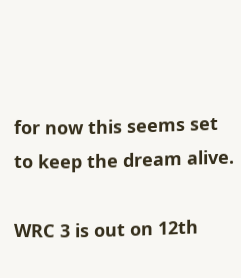for now this seems set to keep the dream alive.

WRC 3 is out on 12th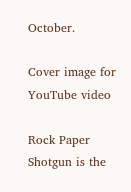October.

Cover image for YouTube video

Rock Paper Shotgun is the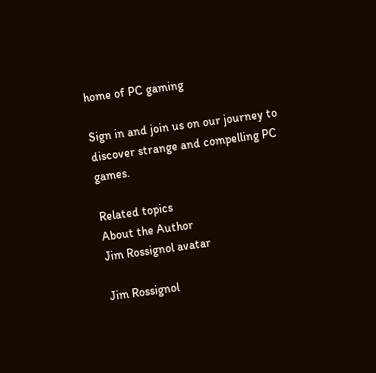home of PC gaming

Sign in and join us on our journey to discover strange and compelling PC games.

Related topics
About the Author
Jim Rossignol avatar

Jim Rossignol